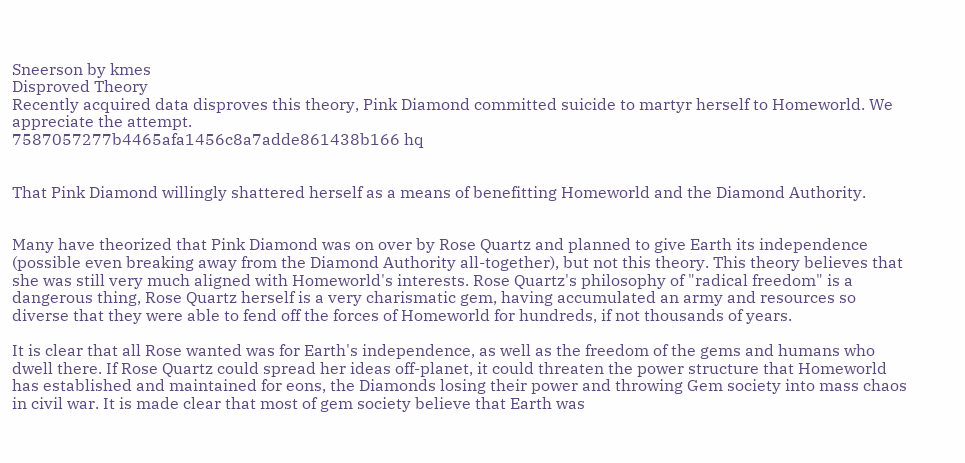Sneerson by kmes
Disproved Theory
Recently acquired data disproves this theory, Pink Diamond committed suicide to martyr herself to Homeworld. We appreciate the attempt.
7587057277b4465afa1456c8a7adde861438b166 hq


That Pink Diamond willingly shattered herself as a means of benefitting Homeworld and the Diamond Authority.


Many have theorized that Pink Diamond was on over by Rose Quartz and planned to give Earth its independence (possible even breaking away from the Diamond Authority all-together), but not this theory. This theory believes that she was still very much aligned with Homeworld's interests. Rose Quartz's philosophy of "radical freedom" is a dangerous thing, Rose Quartz herself is a very charismatic gem, having accumulated an army and resources so diverse that they were able to fend off the forces of Homeworld for hundreds, if not thousands of years.

It is clear that all Rose wanted was for Earth's independence, as well as the freedom of the gems and humans who dwell there. If Rose Quartz could spread her ideas off-planet, it could threaten the power structure that Homeworld has established and maintained for eons, the Diamonds losing their power and throwing Gem society into mass chaos in civil war. It is made clear that most of gem society believe that Earth was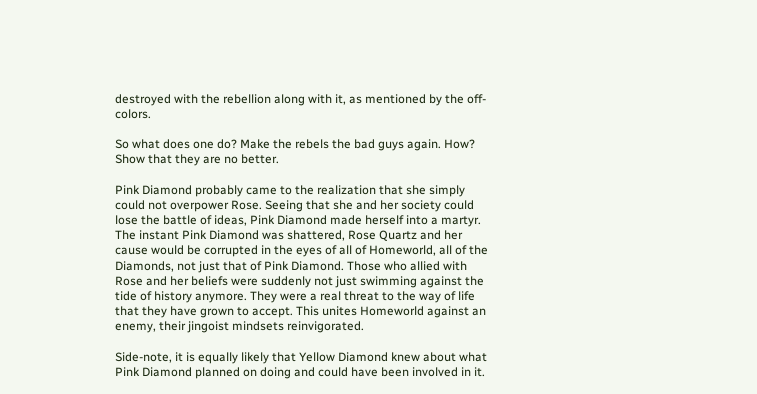destroyed with the rebellion along with it, as mentioned by the off-colors.

So what does one do? Make the rebels the bad guys again. How? Show that they are no better.

Pink Diamond probably came to the realization that she simply could not overpower Rose. Seeing that she and her society could lose the battle of ideas, Pink Diamond made herself into a martyr. The instant Pink Diamond was shattered, Rose Quartz and her cause would be corrupted in the eyes of all of Homeworld, all of the Diamonds, not just that of Pink Diamond. Those who allied with Rose and her beliefs were suddenly not just swimming against the tide of history anymore. They were a real threat to the way of life that they have grown to accept. This unites Homeworld against an enemy, their jingoist mindsets reinvigorated.

Side-note, it is equally likely that Yellow Diamond knew about what Pink Diamond planned on doing and could have been involved in it.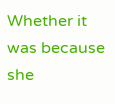Whether it was because she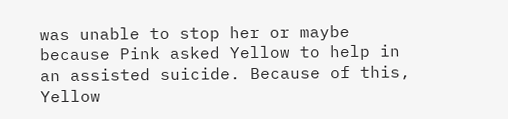was unable to stop her or maybe because Pink asked Yellow to help in an assisted suicide. Because of this, Yellow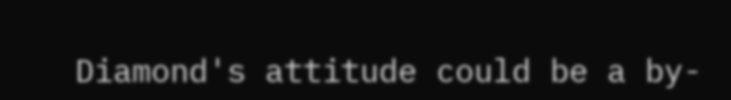Diamond's attitude could be a by-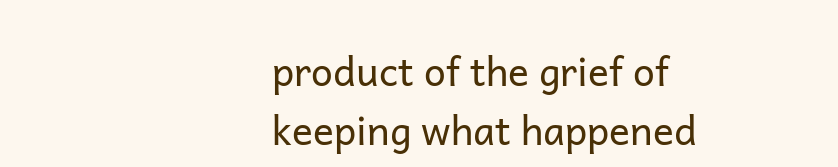product of the grief of keeping what happened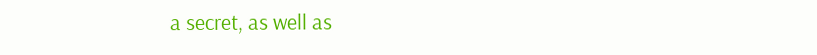a secret, as well as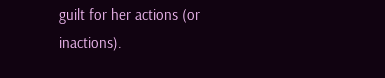guilt for her actions (or inactions).